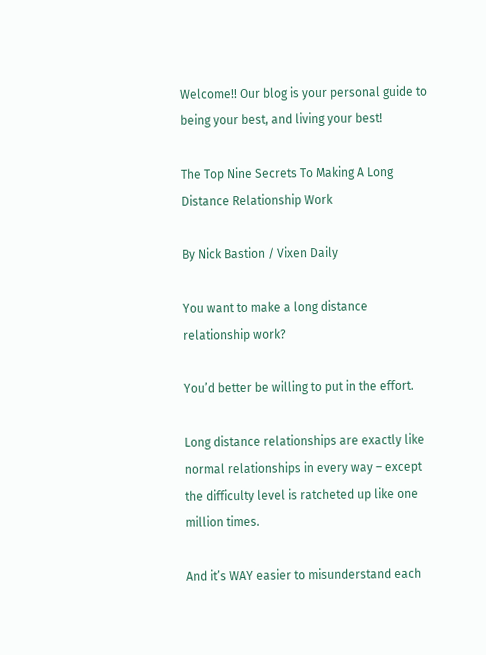Welcome!! Our blog is your personal guide to being your best, and living your best!

The Top Nine Secrets To Making A Long Distance Relationship Work

By Nick Bastion / Vixen Daily

You want to make a long distance relationship work?

You’d better be willing to put in the effort.

Long distance relationships are exactly like normal relationships in every way – except the difficulty level is ratcheted up like one million times.

And it’s WAY easier to misunderstand each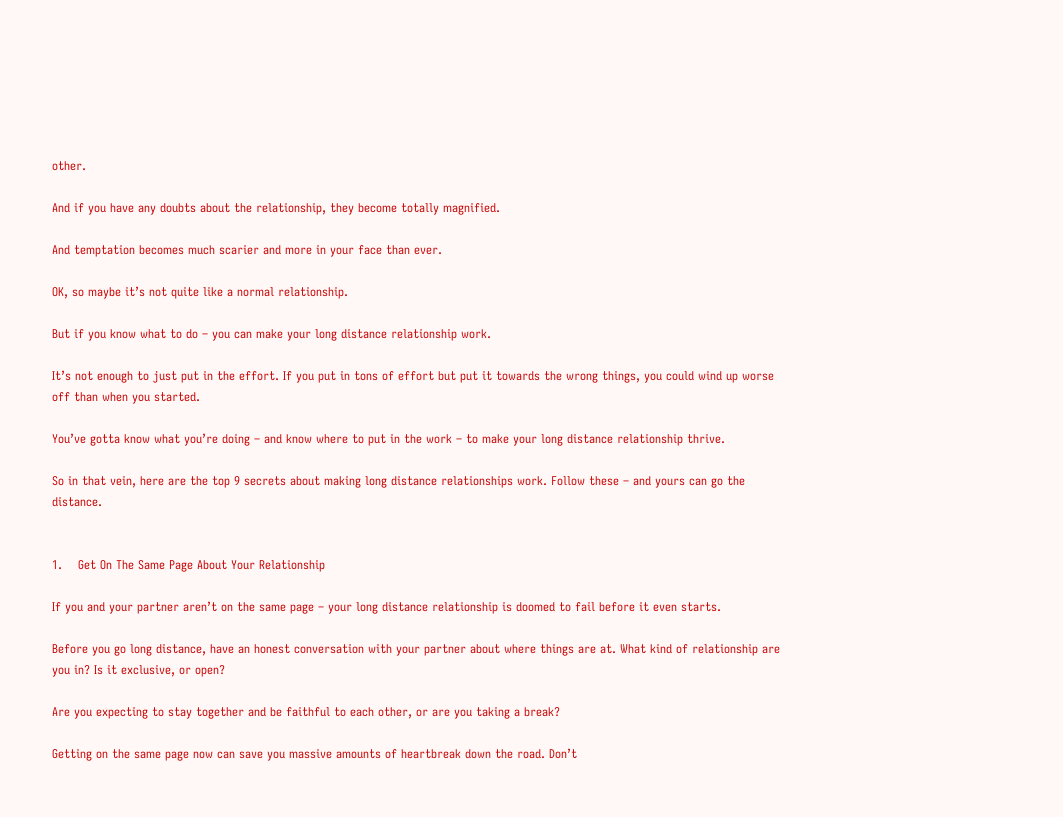other.

And if you have any doubts about the relationship, they become totally magnified.

And temptation becomes much scarier and more in your face than ever.

OK, so maybe it’s not quite like a normal relationship.

But if you know what to do – you can make your long distance relationship work.

It’s not enough to just put in the effort. If you put in tons of effort but put it towards the wrong things, you could wind up worse off than when you started.

You’ve gotta know what you’re doing – and know where to put in the work – to make your long distance relationship thrive.

So in that vein, here are the top 9 secrets about making long distance relationships work. Follow these – and yours can go the distance.


1.    Get On The Same Page About Your Relationship

If you and your partner aren’t on the same page – your long distance relationship is doomed to fail before it even starts.

Before you go long distance, have an honest conversation with your partner about where things are at. What kind of relationship are you in? Is it exclusive, or open?

Are you expecting to stay together and be faithful to each other, or are you taking a break?

Getting on the same page now can save you massive amounts of heartbreak down the road. Don’t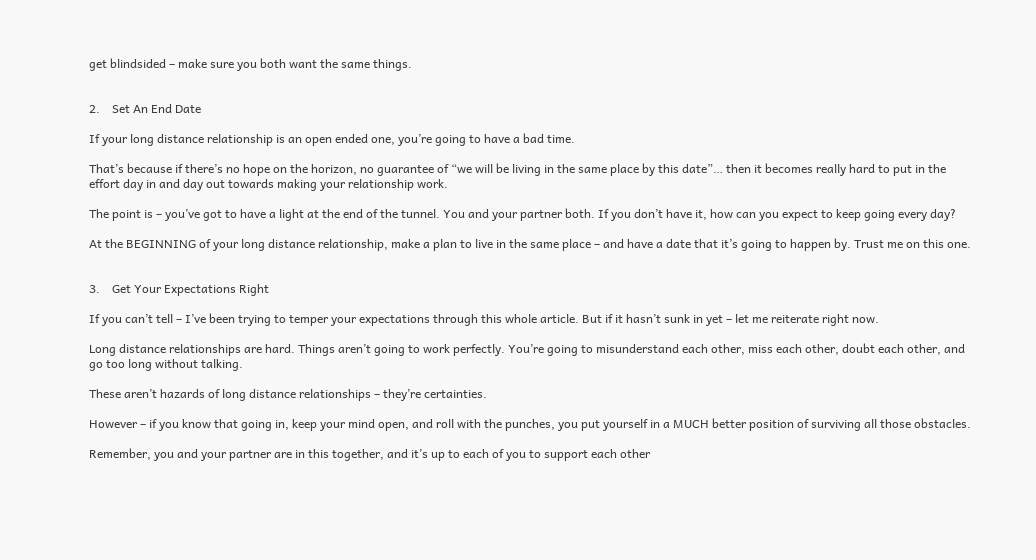get blindsided – make sure you both want the same things.


2.    Set An End Date

If your long distance relationship is an open ended one, you’re going to have a bad time.

That’s because if there’s no hope on the horizon, no guarantee of “we will be living in the same place by this date”… then it becomes really hard to put in the effort day in and day out towards making your relationship work.

The point is – you’ve got to have a light at the end of the tunnel. You and your partner both. If you don’t have it, how can you expect to keep going every day?

At the BEGINNING of your long distance relationship, make a plan to live in the same place – and have a date that it’s going to happen by. Trust me on this one.


3.    Get Your Expectations Right

If you can’t tell – I’ve been trying to temper your expectations through this whole article. But if it hasn’t sunk in yet – let me reiterate right now.

Long distance relationships are hard. Things aren’t going to work perfectly. You’re going to misunderstand each other, miss each other, doubt each other, and go too long without talking.

These aren’t hazards of long distance relationships – they’re certainties.

However – if you know that going in, keep your mind open, and roll with the punches, you put yourself in a MUCH better position of surviving all those obstacles.

Remember, you and your partner are in this together, and it’s up to each of you to support each other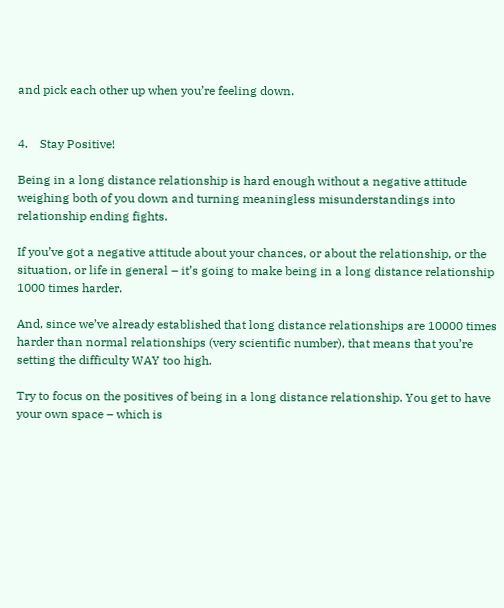and pick each other up when you’re feeling down.


4.    Stay Positive!

Being in a long distance relationship is hard enough without a negative attitude weighing both of you down and turning meaningless misunderstandings into relationship ending fights.

If you’ve got a negative attitude about your chances, or about the relationship, or the situation, or life in general – it’s going to make being in a long distance relationship 1000 times harder.

And, since we’ve already established that long distance relationships are 10000 times harder than normal relationships (very scientific number), that means that you’re setting the difficulty WAY too high.

Try to focus on the positives of being in a long distance relationship. You get to have your own space – which is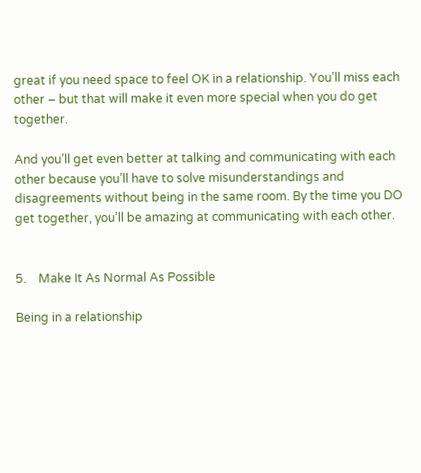great if you need space to feel OK in a relationship. You’ll miss each other – but that will make it even more special when you do get together.

And you’ll get even better at talking and communicating with each other because you’ll have to solve misunderstandings and disagreements without being in the same room. By the time you DO get together, you’ll be amazing at communicating with each other.


5.    Make It As Normal As Possible

Being in a relationship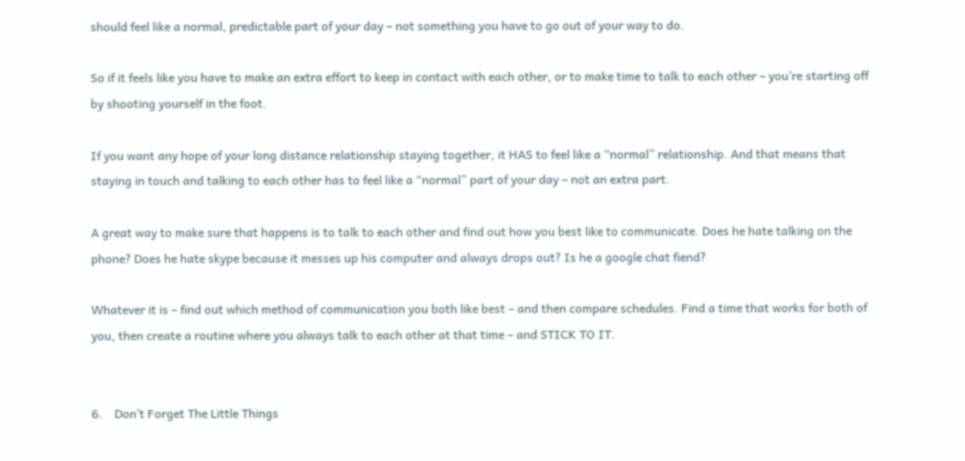should feel like a normal, predictable part of your day – not something you have to go out of your way to do.

So if it feels like you have to make an extra effort to keep in contact with each other, or to make time to talk to each other – you’re starting off by shooting yourself in the foot.

If you want any hope of your long distance relationship staying together, it HAS to feel like a “normal” relationship. And that means that staying in touch and talking to each other has to feel like a “normal” part of your day – not an extra part.

A great way to make sure that happens is to talk to each other and find out how you best like to communicate. Does he hate talking on the phone? Does he hate skype because it messes up his computer and always drops out? Is he a google chat fiend?

Whatever it is – find out which method of communication you both like best – and then compare schedules. Find a time that works for both of you, then create a routine where you always talk to each other at that time – and STICK TO IT.


6.    Don’t Forget The Little Things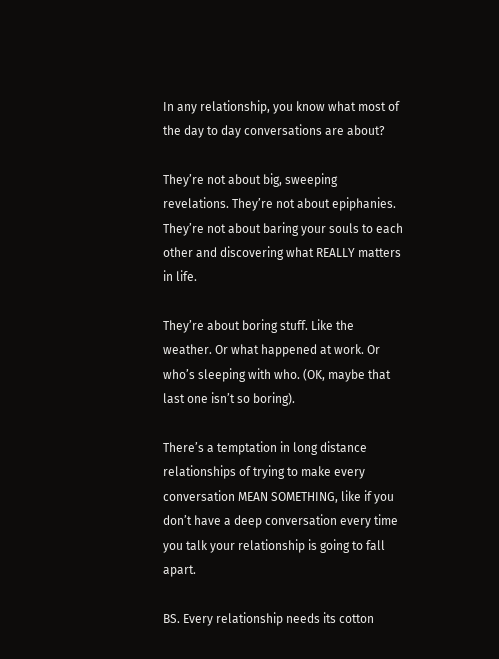In any relationship, you know what most of the day to day conversations are about?

They’re not about big, sweeping revelations. They’re not about epiphanies. They’re not about baring your souls to each other and discovering what REALLY matters in life.

They’re about boring stuff. Like the weather. Or what happened at work. Or who’s sleeping with who. (OK, maybe that last one isn’t so boring).

There’s a temptation in long distance relationships of trying to make every conversation MEAN SOMETHING, like if you don’t have a deep conversation every time you talk your relationship is going to fall apart.

BS. Every relationship needs its cotton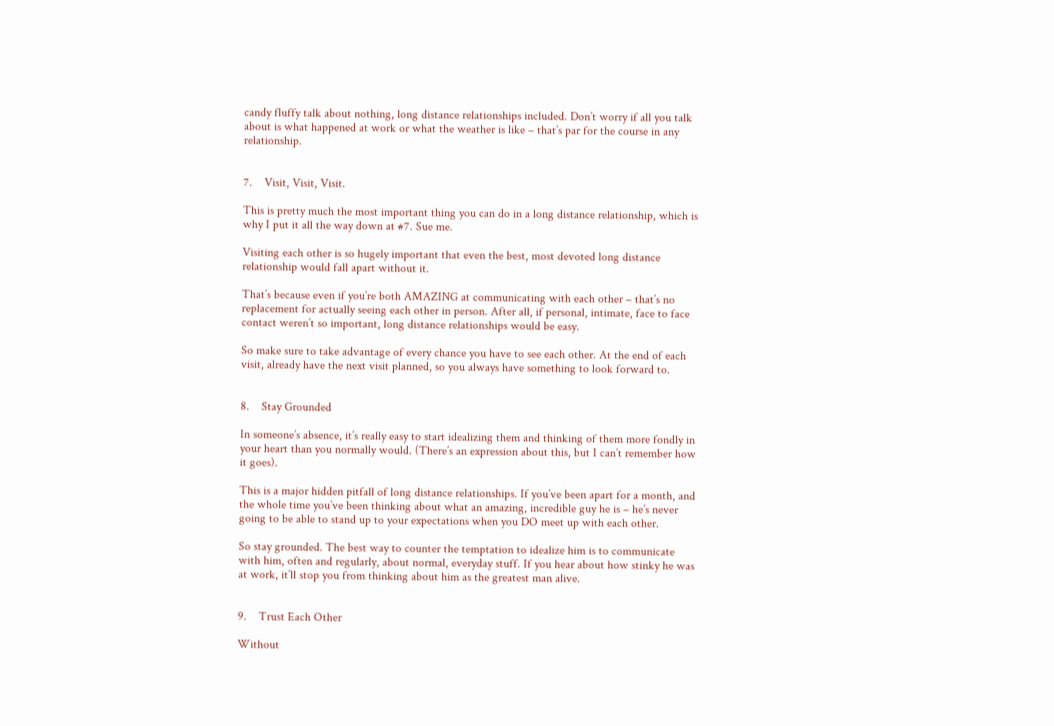candy fluffy talk about nothing, long distance relationships included. Don’t worry if all you talk about is what happened at work or what the weather is like – that’s par for the course in any relationship.


7.    Visit, Visit, Visit.

This is pretty much the most important thing you can do in a long distance relationship, which is why I put it all the way down at #7. Sue me.

Visiting each other is so hugely important that even the best, most devoted long distance relationship would fall apart without it.

That’s because even if you’re both AMAZING at communicating with each other – that’s no replacement for actually seeing each other in person. After all, if personal, intimate, face to face contact weren’t so important, long distance relationships would be easy.

So make sure to take advantage of every chance you have to see each other. At the end of each visit, already have the next visit planned, so you always have something to look forward to.


8.    Stay Grounded

In someone’s absence, it’s really easy to start idealizing them and thinking of them more fondly in your heart than you normally would. (There’s an expression about this, but I can’t remember how it goes).

This is a major hidden pitfall of long distance relationships. If you’ve been apart for a month, and the whole time you’ve been thinking about what an amazing, incredible guy he is – he’s never going to be able to stand up to your expectations when you DO meet up with each other.

So stay grounded. The best way to counter the temptation to idealize him is to communicate with him, often and regularly, about normal, everyday stuff. If you hear about how stinky he was at work, it’ll stop you from thinking about him as the greatest man alive.


9.    Trust Each Other

Without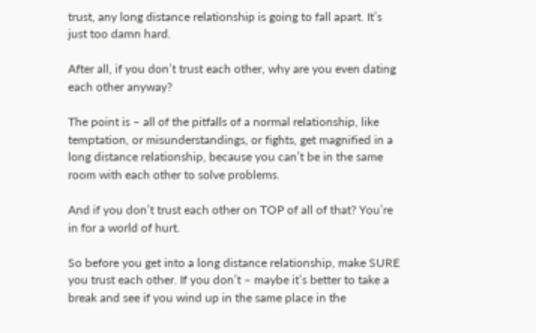trust, any long distance relationship is going to fall apart. It’s just too damn hard.

After all, if you don’t trust each other, why are you even dating each other anyway?

The point is – all of the pitfalls of a normal relationship, like temptation, or misunderstandings, or fights, get magnified in a long distance relationship, because you can’t be in the same room with each other to solve problems.

And if you don’t trust each other on TOP of all of that? You’re in for a world of hurt.

So before you get into a long distance relationship, make SURE you trust each other. If you don’t – maybe it’s better to take a break and see if you wind up in the same place in the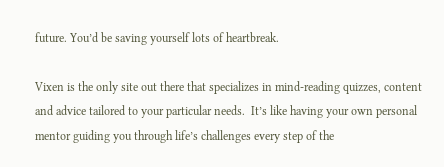future. You’d be saving yourself lots of heartbreak.

Vixen is the only site out there that specializes in mind-reading quizzes, content and advice tailored to your particular needs.  It’s like having your own personal mentor guiding you through life’s challenges every step of the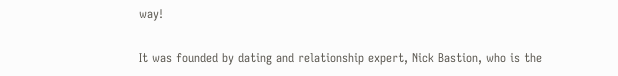way!

It was founded by dating and relationship expert, Nick Bastion, who is the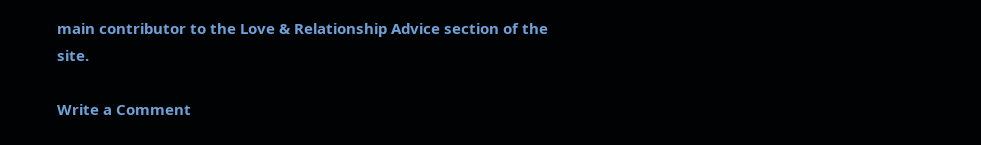main contributor to the Love & Relationship Advice section of the site.

Write a Comment